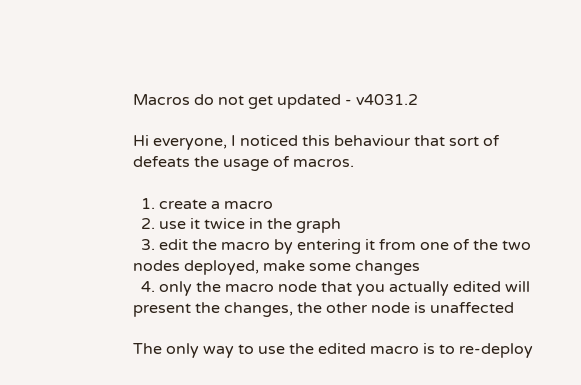Macros do not get updated - v4031.2

Hi everyone, I noticed this behaviour that sort of defeats the usage of macros.

  1. create a macro
  2. use it twice in the graph
  3. edit the macro by entering it from one of the two nodes deployed, make some changes
  4. only the macro node that you actually edited will present the changes, the other node is unaffected

The only way to use the edited macro is to re-deploy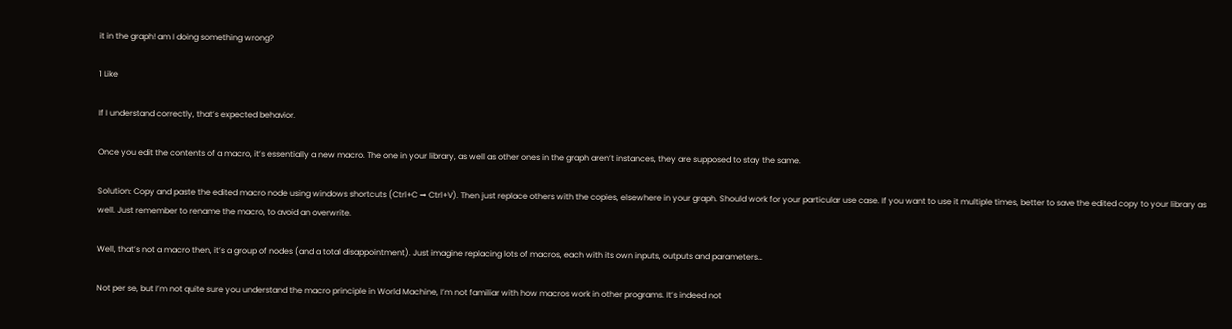it in the graph! am I doing something wrong?

1 Like

If I understand correctly, that’s expected behavior.

Once you edit the contents of a macro, it’s essentially a new macro. The one in your library, as well as other ones in the graph aren’t instances, they are supposed to stay the same.

Solution: Copy and paste the edited macro node using windows shortcuts (Ctrl+C → Ctrl+V). Then just replace others with the copies, elsewhere in your graph. Should work for your particular use case. If you want to use it multiple times, better to save the edited copy to your library as well. Just remember to rename the macro, to avoid an overwrite.

Well, that’s not a macro then, it’s a group of nodes (and a total disappointment). Just imagine replacing lots of macros, each with its own inputs, outputs and parameters…

Not per se, but I’m not quite sure you understand the macro principle in World Machine, I’m not familiar with how macros work in other programs. It’s indeed not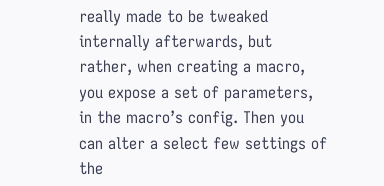really made to be tweaked internally afterwards, but rather, when creating a macro, you expose a set of parameters, in the macro’s config. Then you can alter a select few settings of the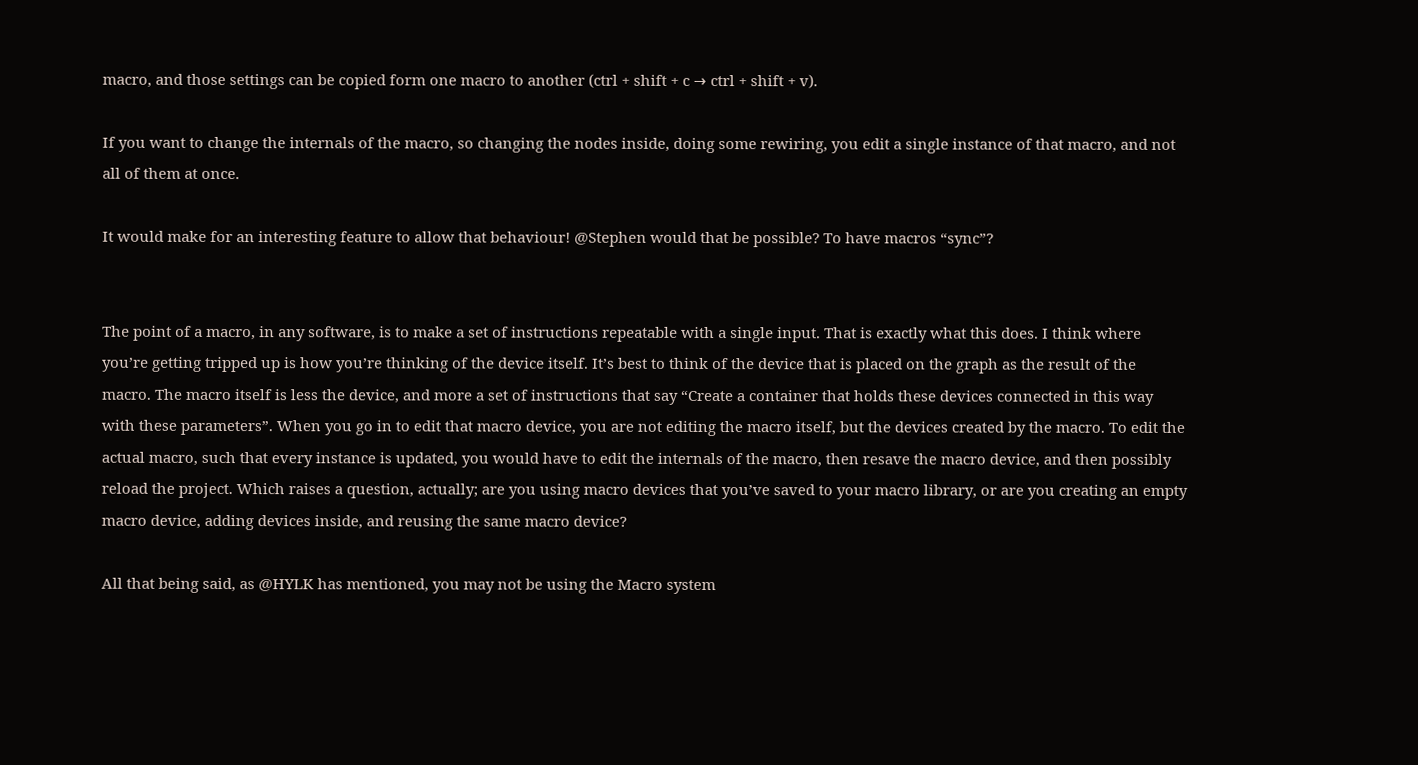macro, and those settings can be copied form one macro to another (ctrl + shift + c → ctrl + shift + v).

If you want to change the internals of the macro, so changing the nodes inside, doing some rewiring, you edit a single instance of that macro, and not all of them at once.

It would make for an interesting feature to allow that behaviour! @Stephen would that be possible? To have macros “sync”?


The point of a macro, in any software, is to make a set of instructions repeatable with a single input. That is exactly what this does. I think where you’re getting tripped up is how you’re thinking of the device itself. It’s best to think of the device that is placed on the graph as the result of the macro. The macro itself is less the device, and more a set of instructions that say “Create a container that holds these devices connected in this way with these parameters”. When you go in to edit that macro device, you are not editing the macro itself, but the devices created by the macro. To edit the actual macro, such that every instance is updated, you would have to edit the internals of the macro, then resave the macro device, and then possibly reload the project. Which raises a question, actually; are you using macro devices that you’ve saved to your macro library, or are you creating an empty macro device, adding devices inside, and reusing the same macro device?

All that being said, as @HYLK has mentioned, you may not be using the Macro system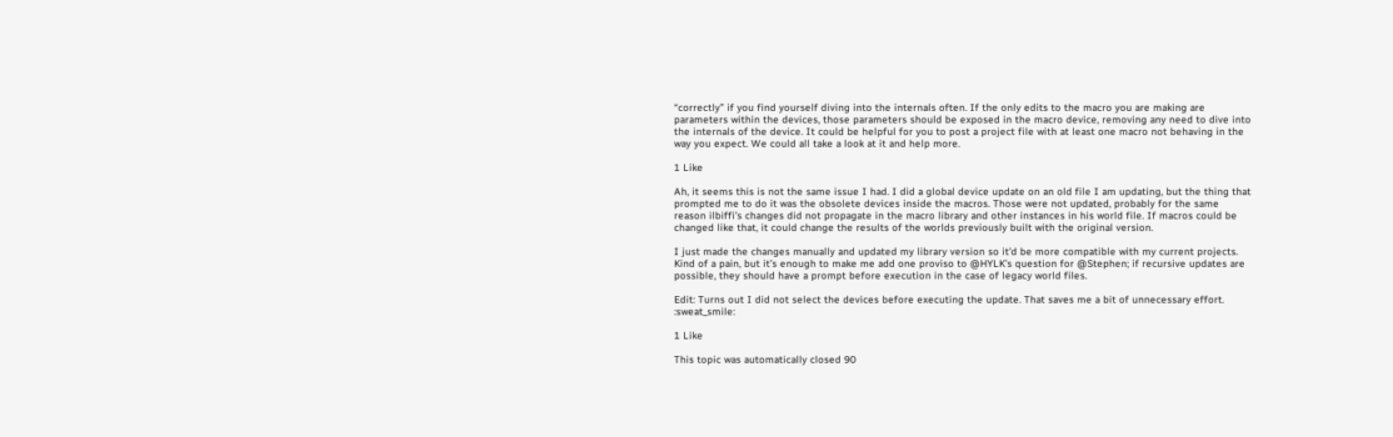“correctly” if you find yourself diving into the internals often. If the only edits to the macro you are making are parameters within the devices, those parameters should be exposed in the macro device, removing any need to dive into the internals of the device. It could be helpful for you to post a project file with at least one macro not behaving in the way you expect. We could all take a look at it and help more.

1 Like

Ah, it seems this is not the same issue I had. I did a global device update on an old file I am updating, but the thing that prompted me to do it was the obsolete devices inside the macros. Those were not updated, probably for the same reason ilbiffi’s changes did not propagate in the macro library and other instances in his world file. If macros could be changed like that, it could change the results of the worlds previously built with the original version.

I just made the changes manually and updated my library version so it’d be more compatible with my current projects. Kind of a pain, but it’s enough to make me add one proviso to @HYLK’s question for @Stephen; if recursive updates are possible, they should have a prompt before execution in the case of legacy world files.

Edit: Turns out I did not select the devices before executing the update. That saves me a bit of unnecessary effort. :sweat_smile:

1 Like

This topic was automatically closed 90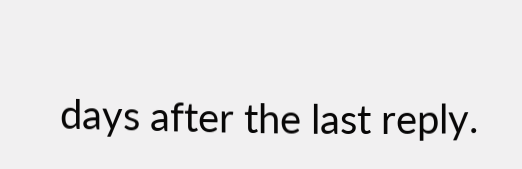days after the last reply.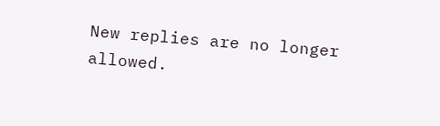New replies are no longer allowed.